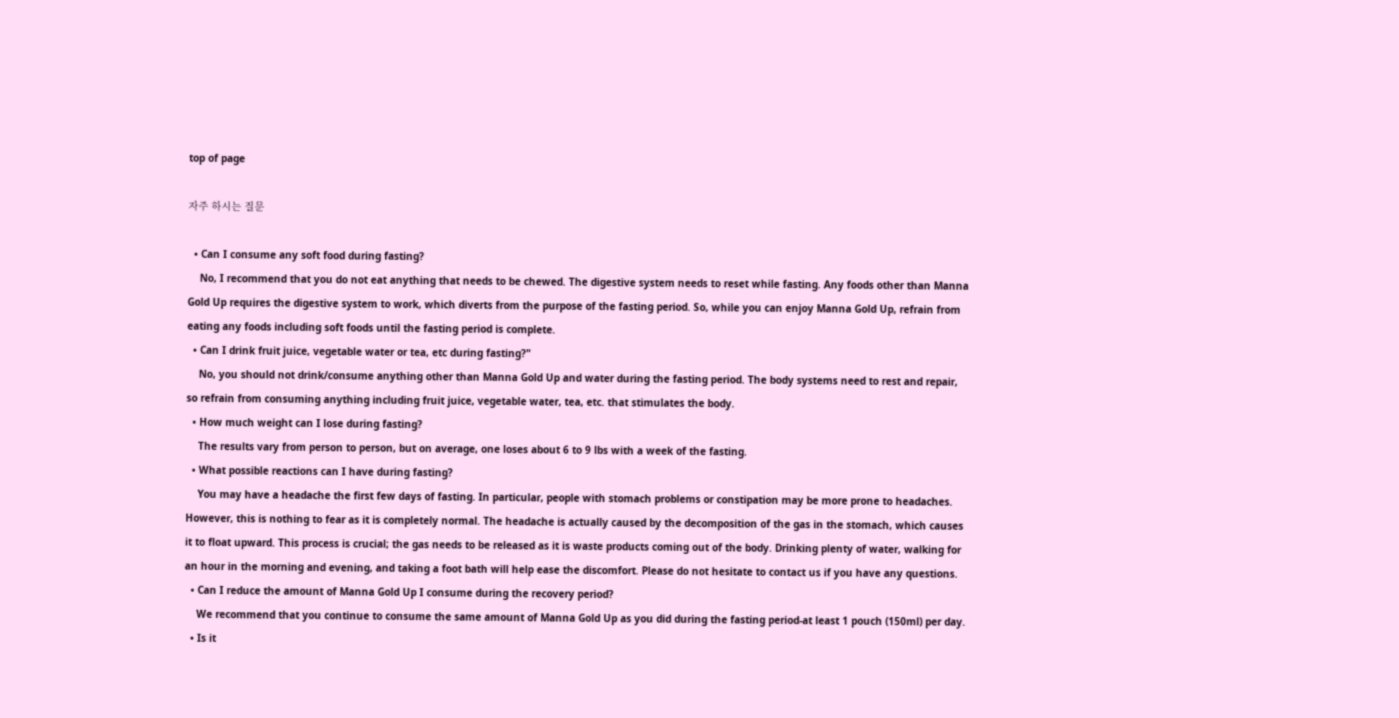top of page

자주 하시는 질문

  • Can I consume any soft food during fasting?
    No, I recommend that you do not eat anything that needs to be chewed. The digestive system needs to reset while fasting. Any foods other than Manna Gold Up requires the digestive system to work, which diverts from the purpose of the fasting period. So, while you can enjoy Manna Gold Up, refrain from eating any foods including soft foods until the fasting period is complete.
  • Can I drink fruit juice, vegetable water or tea, etc during fasting?"
    No, you should not drink/consume anything other than Manna Gold Up and water during the fasting period. The body systems need to rest and repair, so refrain from consuming anything including fruit juice, vegetable water, tea, etc. that stimulates the body.
  • How much weight can I lose during fasting?
    The results vary from person to person, but on average, one loses about 6 to 9 lbs with a week of the fasting.
  • What possible reactions can I have during fasting?
    You may have a headache the first few days of fasting. In particular, people with stomach problems or constipation may be more prone to headaches. However, this is nothing to fear as it is completely normal. The headache is actually caused by the decomposition of the gas in the stomach, which causes it to float upward. This process is crucial; the gas needs to be released as it is waste products coming out of the body. Drinking plenty of water, walking for an hour in the morning and evening, and taking a foot bath will help ease the discomfort. Please do not hesitate to contact us if you have any questions.
  • Can I reduce the amount of Manna Gold Up I consume during the recovery period?
    We recommend that you continue to consume the same amount of Manna Gold Up as you did during the fasting period-at least 1 pouch (150ml) per day.
  • Is it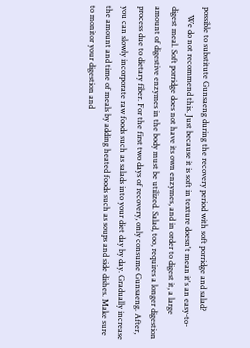possible to substitute Gunsaeng during the recovery period with soft porridge and salad?
    We do not recommend this. Just because it is soft in texture doesn't mean it's an easy-to-digest meal. Soft porridge does not have its own enzymes, and in order to digest it, a large amount of digestive enzymes in the body must be utilized. Salad, too, requires a longer digestion process due to dietary fiber. For the first two days of recovery, only consume Gunsaeng. After, you can slowly incorporate raw foods such as salads into your diet day by day. Gradually increase the amount and time of meals by adding heated foods such as soups and side dishes. Make sure to monitor your digestion and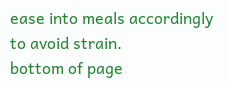ease into meals accordingly to avoid strain.
bottom of page